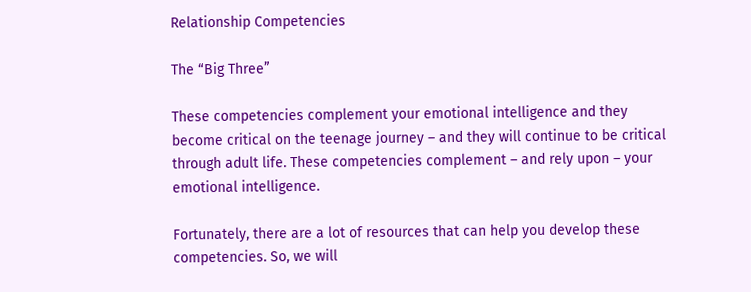Relationship Competencies

The “Big Three”

These competencies complement your emotional intelligence and they become critical on the teenage journey – and they will continue to be critical through adult life. These competencies complement – and rely upon – your emotional intelligence.

Fortunately, there are a lot of resources that can help you develop these competencies. So, we will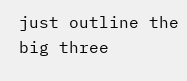just outline the big three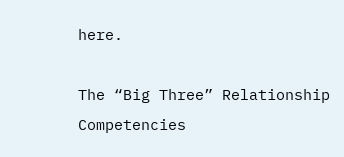here.

The “Big Three” Relationship Competencies